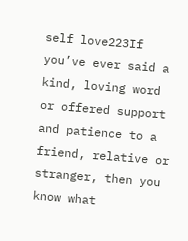self love223If you’ve ever said a kind, loving word or offered support and patience to a friend, relative or stranger, then you know what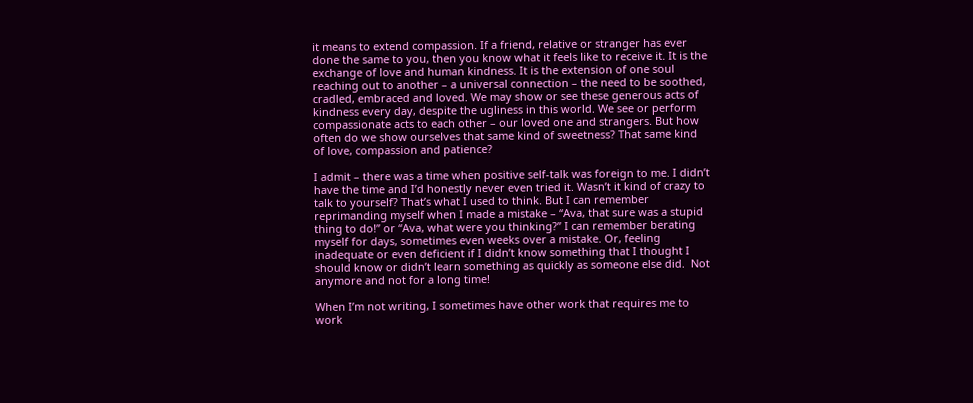it means to extend compassion. If a friend, relative or stranger has ever done the same to you, then you know what it feels like to receive it. It is the exchange of love and human kindness. It is the extension of one soul reaching out to another – a universal connection – the need to be soothed, cradled, embraced and loved. We may show or see these generous acts of kindness every day, despite the ugliness in this world. We see or perform compassionate acts to each other – our loved one and strangers. But how often do we show ourselves that same kind of sweetness? That same kind of love, compassion and patience?

I admit – there was a time when positive self-talk was foreign to me. I didn’t have the time and I’d honestly never even tried it. Wasn’t it kind of crazy to talk to yourself? That’s what I used to think. But I can remember reprimanding myself when I made a mistake – “Ava, that sure was a stupid thing to do!” or “Ava, what were you thinking?” I can remember berating myself for days, sometimes even weeks over a mistake. Or, feeling inadequate or even deficient if I didn’t know something that I thought I should know or didn’t learn something as quickly as someone else did.  Not anymore and not for a long time!

When I’m not writing, I sometimes have other work that requires me to work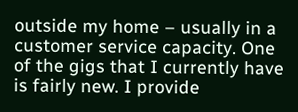outside my home – usually in a customer service capacity. One of the gigs that I currently have is fairly new. I provide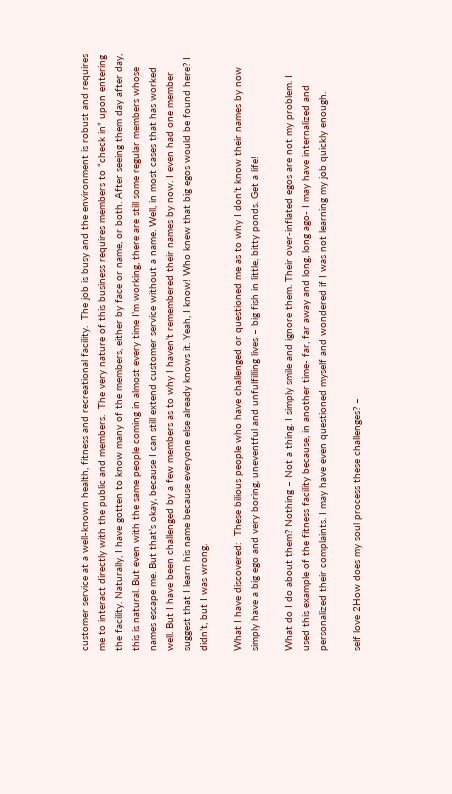customer service at a well-known health, fitness and recreational facility.  The job is busy and the environment is robust and requires me to interact directly with the public and members.  The very nature of this business requires members to “check in” upon entering the facility. Naturally, I have gotten to know many of the members, either by face or name, or both. After seeing them day after day, this is natural. But even with the same people coming in almost every time I’m working, there are still some regular members whose names escape me. But that’s okay, because I can still extend customer service without a name. Well, in most cases that has worked well. But I have been challenged by a few members as to why I haven’t remembered their names by now. I even had one member suggest that I learn his name because everyone else already knows it. Yeah, I know! Who knew that big egos would be found here? I didn’t, but I was wrong.

What I have discovered:  These bilious people who have challenged or questioned me as to why I don’t know their names by now simply have a big ego and very boring, uneventful and unfulfilling lives – big fish in little, bitty ponds. Get a life!

What do I do about them? Nothing – Not a thing. I simply smile and ignore them. Their over-inflated egos are not my problem. I used this example of the fitness facility because, in another time- far, far away and long, long ago- I may have internalized and personalized their complaints. I may have even questioned myself and wondered if I was not learning my job quickly enough.

self love 2How does my soul process these challenges? –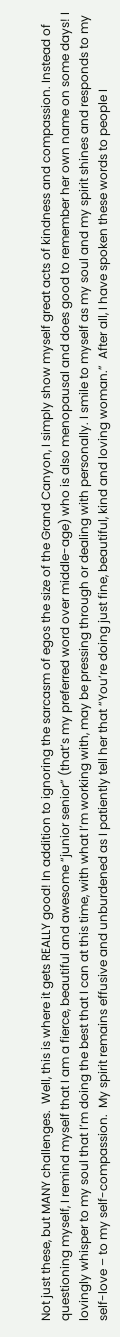Not just these, but MANY challenges.  Well, this is where it gets REALLY good! In addition to ignoring the sarcasm of egos the size of the Grand Canyon, I simply show myself great acts of kindness and compassion. Instead of questioning myself, I remind myself that I am a fierce, beautiful and awesome “junior senior” (that’s my preferred word over middle-age) who is also menopausal and does good to remember her own name on some days! I lovingly whisper to my soul that I’m doing the best that I can at this time, with what I’m working with, may be pressing through or dealing with personally. I smile to myself as my soul and my spirit shines and responds to my self-love – to my self-compassion.  My spirit remains effusive and unburdened as I patiently tell her that “You’re doing just fine, beautiful, kind and loving woman.”  After all, I have spoken these words to people I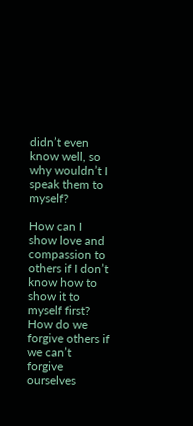didn’t even know well, so why wouldn’t I speak them to myself?

How can I show love and compassion to others if I don’t know how to show it to myself first? How do we forgive others if we can’t forgive ourselves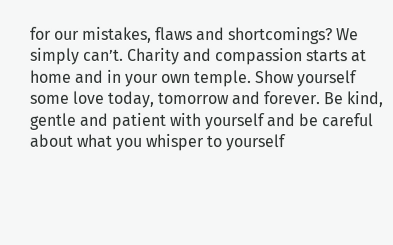for our mistakes, flaws and shortcomings? We simply can’t. Charity and compassion starts at home and in your own temple. Show yourself some love today, tomorrow and forever. Be kind, gentle and patient with yourself and be careful about what you whisper to yourself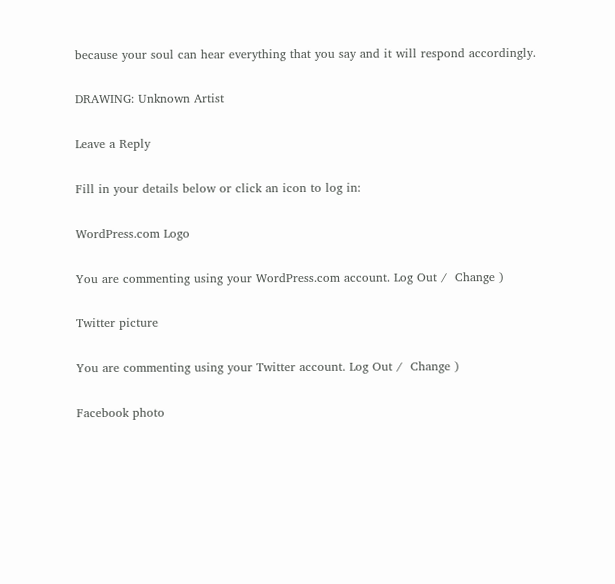because your soul can hear everything that you say and it will respond accordingly.

DRAWING: Unknown Artist

Leave a Reply

Fill in your details below or click an icon to log in:

WordPress.com Logo

You are commenting using your WordPress.com account. Log Out /  Change )

Twitter picture

You are commenting using your Twitter account. Log Out /  Change )

Facebook photo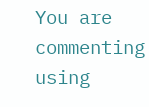You are commenting using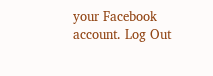your Facebook account. Log Out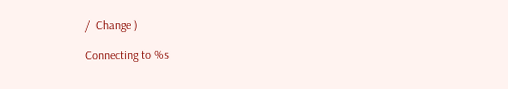/  Change )

Connecting to %s